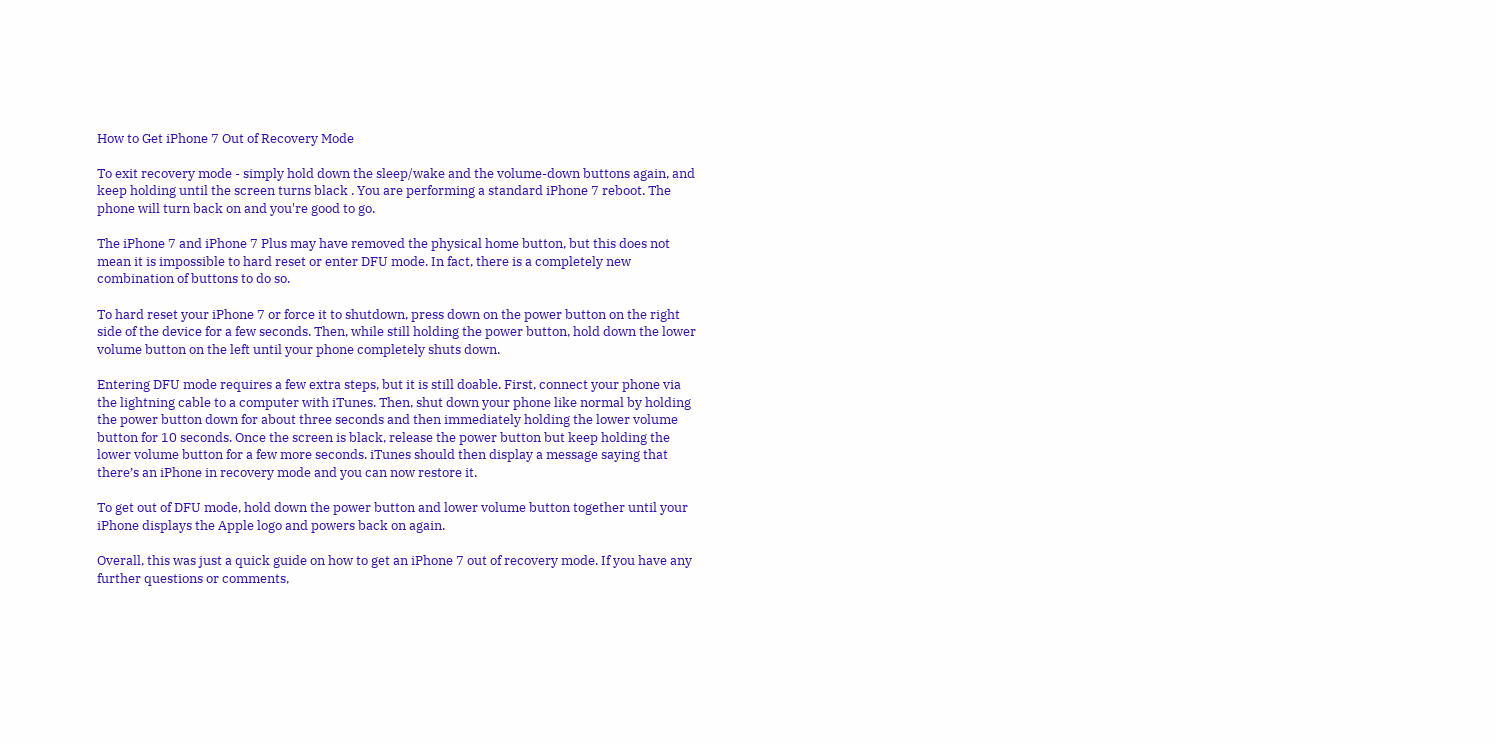How to Get iPhone 7 Out of Recovery Mode

To exit recovery mode - simply hold down the sleep/wake and the volume-down buttons again, and keep holding until the screen turns black . You are performing a standard iPhone 7 reboot. The phone will turn back on and you're good to go.

The iPhone 7 and iPhone 7 Plus may have removed the physical home button, but this does not mean it is impossible to hard reset or enter DFU mode. In fact, there is a completely new combination of buttons to do so.

To hard reset your iPhone 7 or force it to shutdown, press down on the power button on the right side of the device for a few seconds. Then, while still holding the power button, hold down the lower volume button on the left until your phone completely shuts down.

Entering DFU mode requires a few extra steps, but it is still doable. First, connect your phone via the lightning cable to a computer with iTunes. Then, shut down your phone like normal by holding the power button down for about three seconds and then immediately holding the lower volume button for 10 seconds. Once the screen is black, release the power button but keep holding the lower volume button for a few more seconds. iTunes should then display a message saying that there’s an iPhone in recovery mode and you can now restore it.

To get out of DFU mode, hold down the power button and lower volume button together until your iPhone displays the Apple logo and powers back on again.

Overall, this was just a quick guide on how to get an iPhone 7 out of recovery mode. If you have any further questions or comments,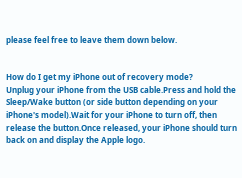please feel free to leave them down below.


How do I get my iPhone out of recovery mode?
Unplug your iPhone from the USB cable.Press and hold the Sleep/Wake button (or side button depending on your iPhone's model).Wait for your iPhone to turn off, then release the button.Once released, your iPhone should turn back on and display the Apple logo.